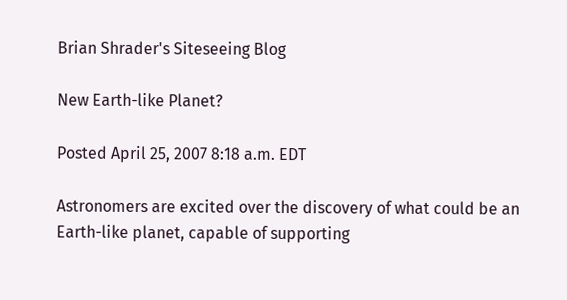Brian Shrader's Siteseeing Blog

New Earth-like Planet?

Posted April 25, 2007 8:18 a.m. EDT

Astronomers are excited over the discovery of what could be an Earth-like planet, capable of supporting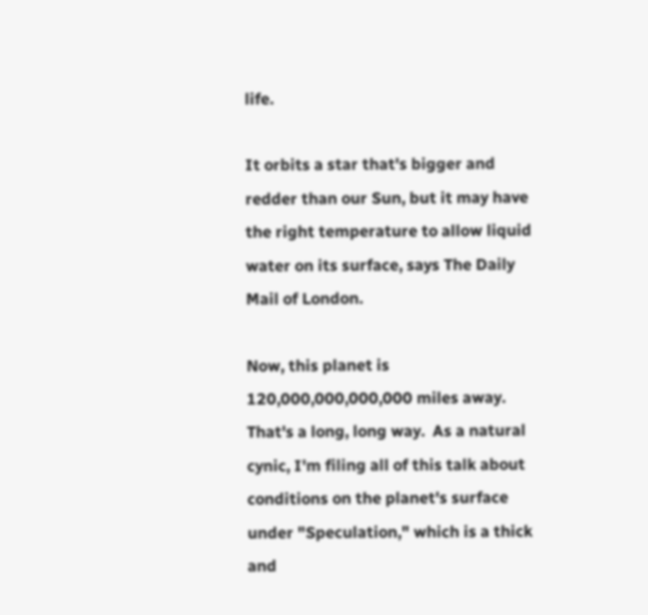life.

It orbits a star that's bigger and redder than our Sun, but it may have the right temperature to allow liquid water on its surface, says The Daily Mail of London.

Now, this planet is 120,000,000,000,000 miles away.  That's a long, long way.  As a natural cynic, I'm filing all of this talk about conditions on the planet's surface under "Speculation," which is a thick and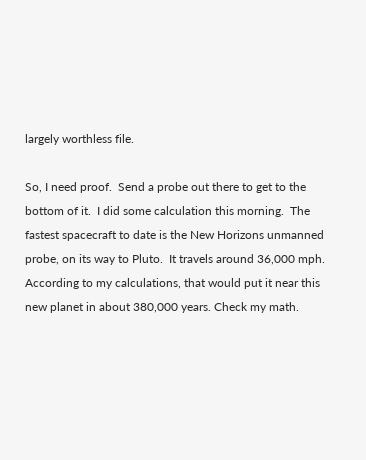largely worthless file.

So, I need proof.  Send a probe out there to get to the bottom of it.  I did some calculation this morning.  The fastest spacecraft to date is the New Horizons unmanned probe, on its way to Pluto.  It travels around 36,000 mph.  According to my calculations, that would put it near this new planet in about 380,000 years. Check my math.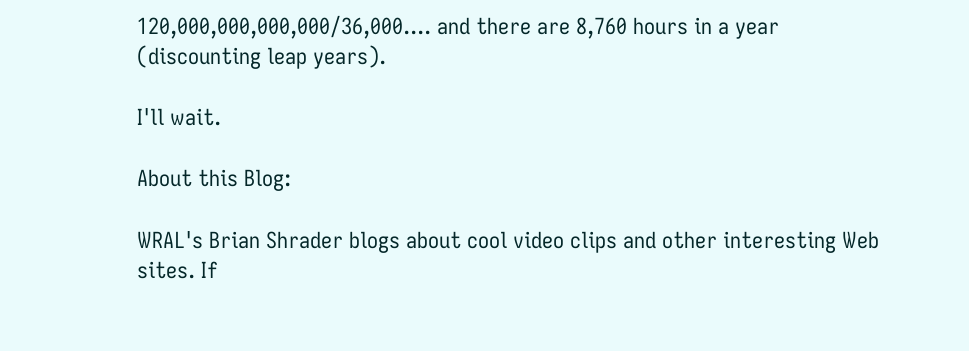120,000,000,000,000/36,000.... and there are 8,760 hours in a year (discounting leap years).

I'll wait.

About this Blog:

WRAL's Brian Shrader blogs about cool video clips and other interesting Web sites. If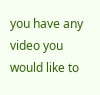you have any video you would like to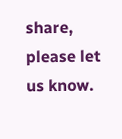share, please let us know.